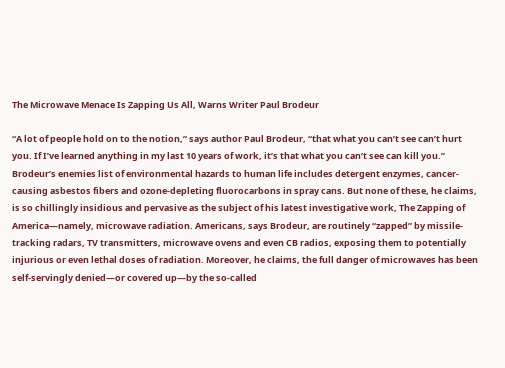The Microwave Menace Is Zapping Us All, Warns Writer Paul Brodeur

“A lot of people hold on to the notion,” says author Paul Brodeur, “that what you can’t see can’t hurt you. If I’ve learned anything in my last 10 years of work, it’s that what you can’t see can kill you.” Brodeur’s enemies list of environmental hazards to human life includes detergent enzymes, cancer-causing asbestos fibers and ozone-depleting fluorocarbons in spray cans. But none of these, he claims, is so chillingly insidious and pervasive as the subject of his latest investigative work, The Zapping of America—namely, microwave radiation. Americans, says Brodeur, are routinely “zapped” by missile-tracking radars, TV transmitters, microwave ovens and even CB radios, exposing them to potentially injurious or even lethal doses of radiation. Moreover, he claims, the full danger of microwaves has been self-servingly denied—or covered up—by the so-called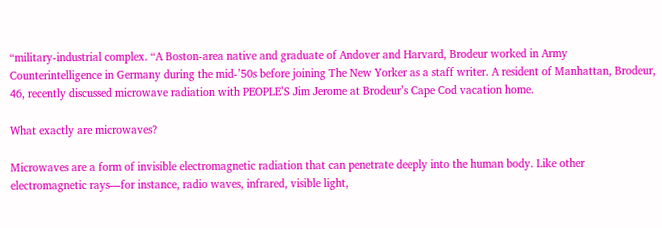“military-industrial complex. “A Boston-area native and graduate of Andover and Harvard, Brodeur worked in Army Counterintelligence in Germany during the mid-’50s before joining The New Yorker as a staff writer. A resident of Manhattan, Brodeur, 46, recently discussed microwave radiation with PEOPLE’S Jim Jerome at Brodeur’s Cape Cod vacation home.

What exactly are microwaves?

Microwaves are a form of invisible electromagnetic radiation that can penetrate deeply into the human body. Like other electromagnetic rays—for instance, radio waves, infrared, visible light,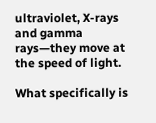ultraviolet, X-rays and gamma rays—they move at the speed of light.

What specifically is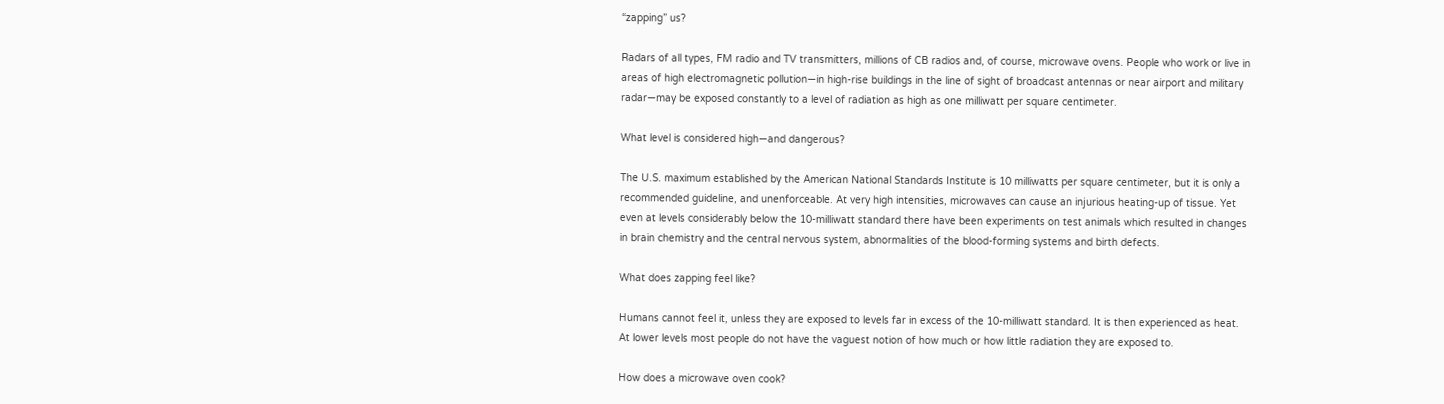“zapping” us?

Radars of all types, FM radio and TV transmitters, millions of CB radios and, of course, microwave ovens. People who work or live in areas of high electromagnetic pollution—in high-rise buildings in the line of sight of broadcast antennas or near airport and military radar—may be exposed constantly to a level of radiation as high as one milliwatt per square centimeter.

What level is considered high—and dangerous?

The U.S. maximum established by the American National Standards Institute is 10 milliwatts per square centimeter, but it is only a recommended guideline, and unenforceable. At very high intensities, microwaves can cause an injurious heating-up of tissue. Yet even at levels considerably below the 10-milliwatt standard there have been experiments on test animals which resulted in changes in brain chemistry and the central nervous system, abnormalities of the blood-forming systems and birth defects.

What does zapping feel like?

Humans cannot feel it, unless they are exposed to levels far in excess of the 10-milliwatt standard. It is then experienced as heat. At lower levels most people do not have the vaguest notion of how much or how little radiation they are exposed to.

How does a microwave oven cook?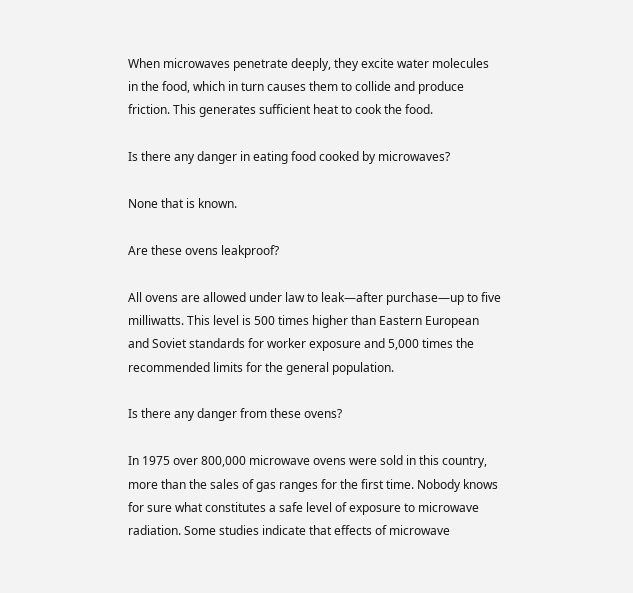When microwaves penetrate deeply, they excite water molecules in the food, which in turn causes them to collide and produce friction. This generates sufficient heat to cook the food.

Is there any danger in eating food cooked by microwaves?

None that is known.

Are these ovens leakproof?

All ovens are allowed under law to leak—after purchase—up to five milliwatts. This level is 500 times higher than Eastern European and Soviet standards for worker exposure and 5,000 times the recommended limits for the general population.

Is there any danger from these ovens?

In 1975 over 800,000 microwave ovens were sold in this country, more than the sales of gas ranges for the first time. Nobody knows for sure what constitutes a safe level of exposure to microwave radiation. Some studies indicate that effects of microwave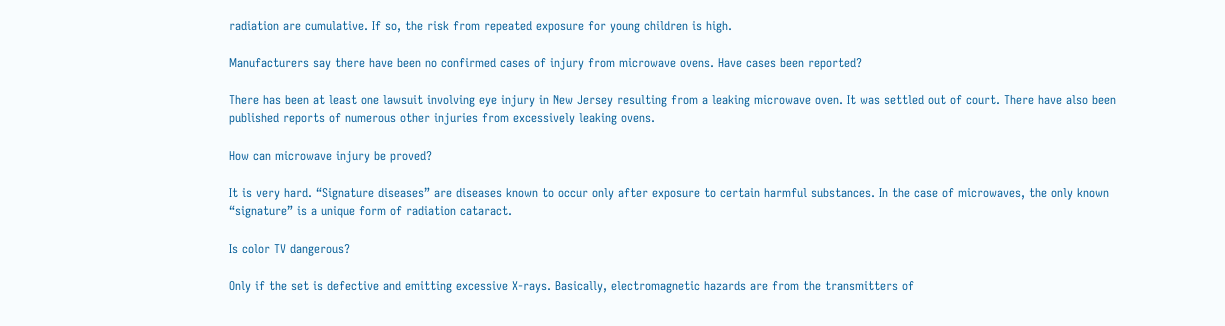radiation are cumulative. If so, the risk from repeated exposure for young children is high.

Manufacturers say there have been no confirmed cases of injury from microwave ovens. Have cases been reported?

There has been at least one lawsuit involving eye injury in New Jersey resulting from a leaking microwave oven. It was settled out of court. There have also been published reports of numerous other injuries from excessively leaking ovens.

How can microwave injury be proved?

It is very hard. “Signature diseases” are diseases known to occur only after exposure to certain harmful substances. In the case of microwaves, the only known “signature” is a unique form of radiation cataract.

Is color TV dangerous?

Only if the set is defective and emitting excessive X-rays. Basically, electromagnetic hazards are from the transmitters of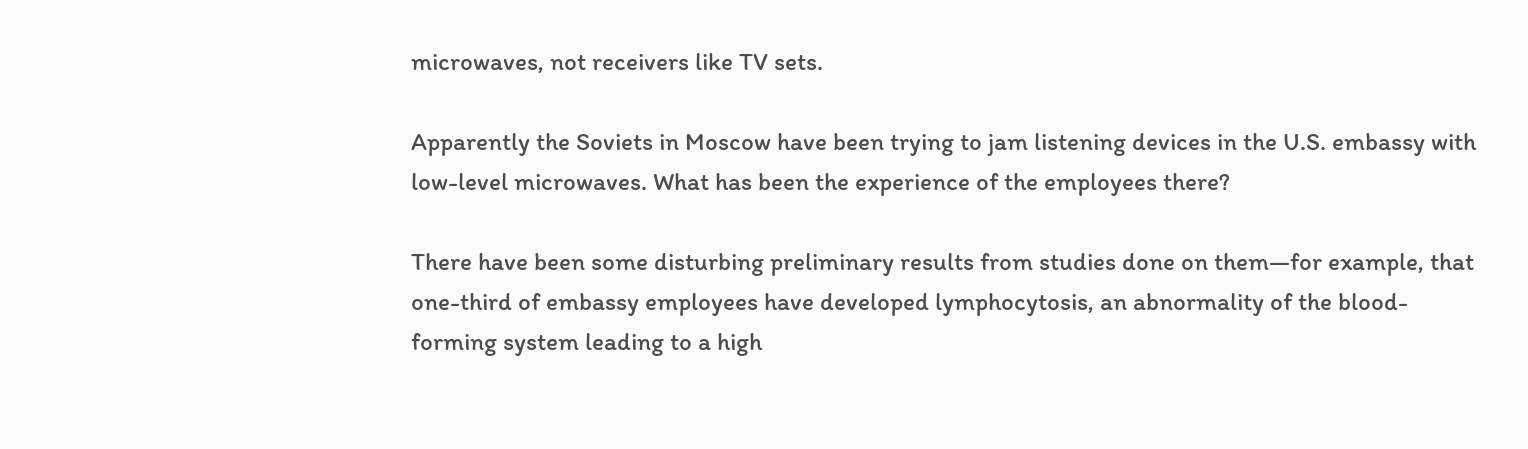microwaves, not receivers like TV sets.

Apparently the Soviets in Moscow have been trying to jam listening devices in the U.S. embassy with low-level microwaves. What has been the experience of the employees there?

There have been some disturbing preliminary results from studies done on them—for example, that one-third of embassy employees have developed lymphocytosis, an abnormality of the blood-forming system leading to a high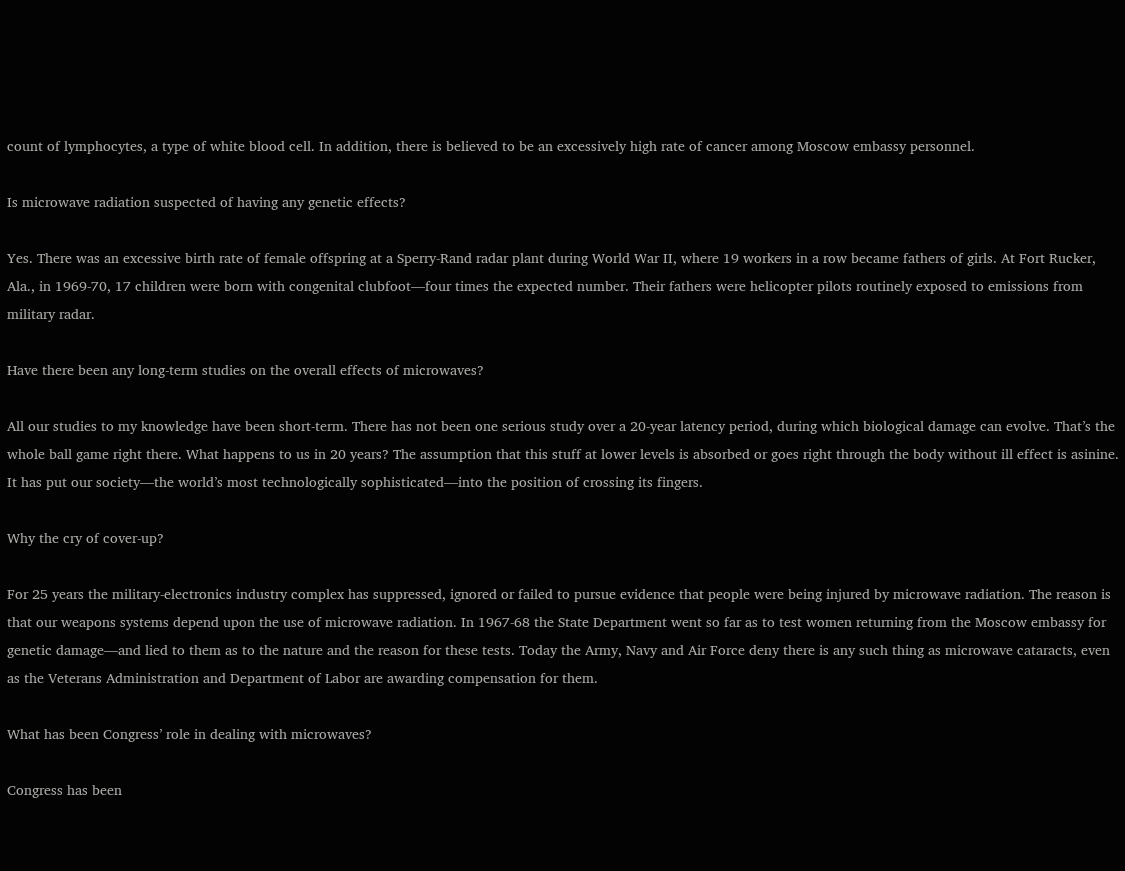count of lymphocytes, a type of white blood cell. In addition, there is believed to be an excessively high rate of cancer among Moscow embassy personnel.

Is microwave radiation suspected of having any genetic effects?

Yes. There was an excessive birth rate of female offspring at a Sperry-Rand radar plant during World War II, where 19 workers in a row became fathers of girls. At Fort Rucker, Ala., in 1969-70, 17 children were born with congenital clubfoot—four times the expected number. Their fathers were helicopter pilots routinely exposed to emissions from military radar.

Have there been any long-term studies on the overall effects of microwaves?

All our studies to my knowledge have been short-term. There has not been one serious study over a 20-year latency period, during which biological damage can evolve. That’s the whole ball game right there. What happens to us in 20 years? The assumption that this stuff at lower levels is absorbed or goes right through the body without ill effect is asinine. It has put our society—the world’s most technologically sophisticated—into the position of crossing its fingers.

Why the cry of cover-up?

For 25 years the military-electronics industry complex has suppressed, ignored or failed to pursue evidence that people were being injured by microwave radiation. The reason is that our weapons systems depend upon the use of microwave radiation. In 1967-68 the State Department went so far as to test women returning from the Moscow embassy for genetic damage—and lied to them as to the nature and the reason for these tests. Today the Army, Navy and Air Force deny there is any such thing as microwave cataracts, even as the Veterans Administration and Department of Labor are awarding compensation for them.

What has been Congress’ role in dealing with microwaves?

Congress has been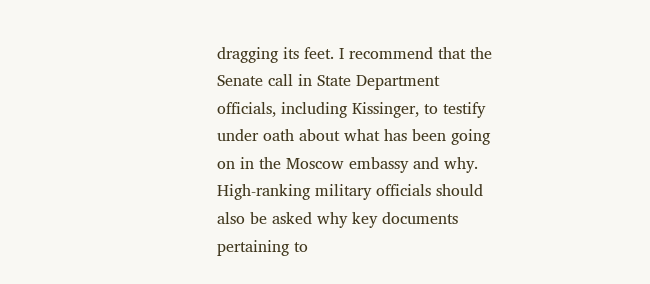dragging its feet. I recommend that the Senate call in State Department officials, including Kissinger, to testify under oath about what has been going on in the Moscow embassy and why. High-ranking military officials should also be asked why key documents pertaining to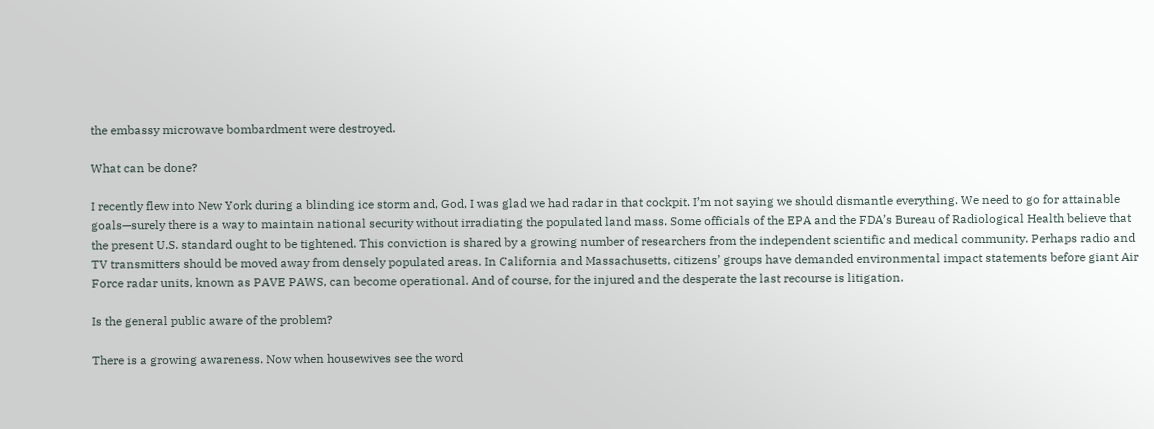the embassy microwave bombardment were destroyed.

What can be done?

I recently flew into New York during a blinding ice storm and, God, I was glad we had radar in that cockpit. I’m not saying we should dismantle everything. We need to go for attainable goals—surely there is a way to maintain national security without irradiating the populated land mass. Some officials of the EPA and the FDA’s Bureau of Radiological Health believe that the present U.S. standard ought to be tightened. This conviction is shared by a growing number of researchers from the independent scientific and medical community. Perhaps radio and TV transmitters should be moved away from densely populated areas. In California and Massachusetts, citizens’ groups have demanded environmental impact statements before giant Air Force radar units, known as PAVE PAWS, can become operational. And of course, for the injured and the desperate the last recourse is litigation.

Is the general public aware of the problem?

There is a growing awareness. Now when housewives see the word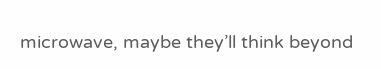microwave, maybe they’ll think beyond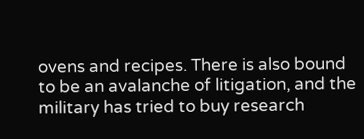ovens and recipes. There is also bound to be an avalanche of litigation, and the military has tried to buy research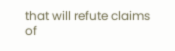that will refute claims of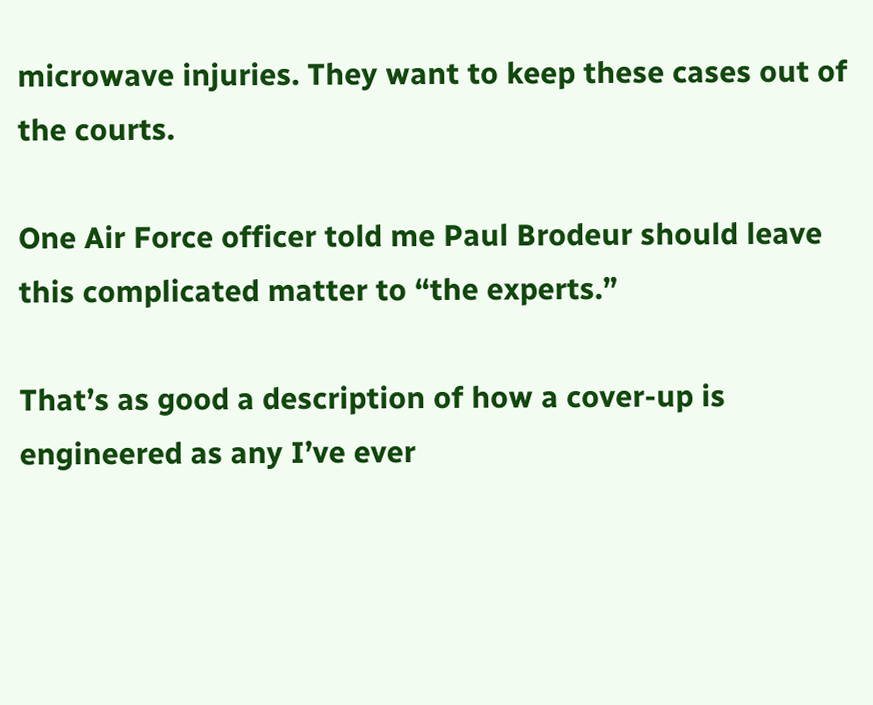microwave injuries. They want to keep these cases out of the courts.

One Air Force officer told me Paul Brodeur should leave this complicated matter to “the experts.”

That’s as good a description of how a cover-up is engineered as any I’ve ever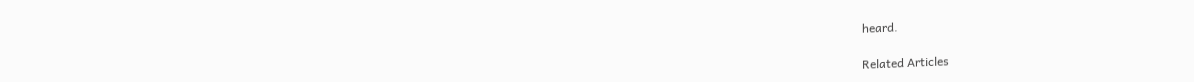heard.

Related Articles